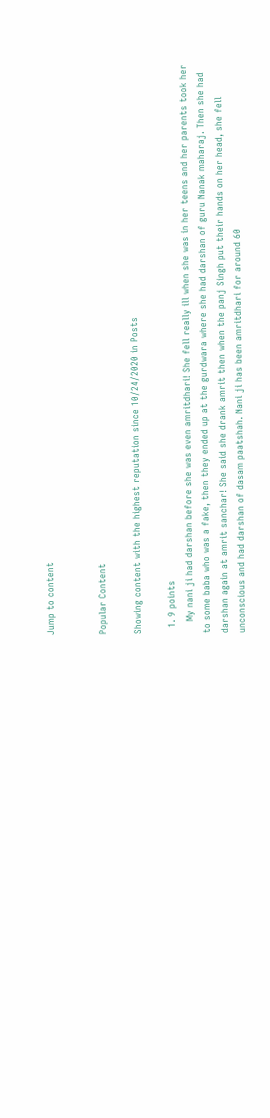Jump to content


Popular Content

Showing content with the highest reputation since 10/24/2020 in Posts

  1. 9 points
    My nani ji had darshan before she was even amritdhari! She fell really ill when she was in her teens and her parents took her to some baba who was a fake, then they ended up at the gurdwara where she had darshan of guru Nanak maharaj. Then she had darshan again at amrit sanchar! She said she drank amrit then when the panj Singh put their hands on her head, she fell unconscious and had darshan of dasam paatshah. Nani ji has been amritdhari for around 60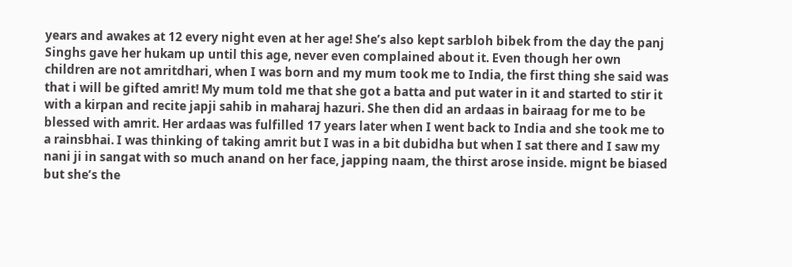years and awakes at 12 every night even at her age! She’s also kept sarbloh bibek from the day the panj Singhs gave her hukam up until this age, never even complained about it. Even though her own children are not amritdhari, when I was born and my mum took me to India, the first thing she said was that i will be gifted amrit! My mum told me that she got a batta and put water in it and started to stir it with a kirpan and recite japji sahib in maharaj hazuri. She then did an ardaas in bairaag for me to be blessed with amrit. Her ardaas was fulfilled 17 years later when I went back to India and she took me to a rainsbhai. I was thinking of taking amrit but I was in a bit dubidha but when I sat there and I saw my nani ji in sangat with so much anand on her face, japping naam, the thirst arose inside. mignt be biased but she’s the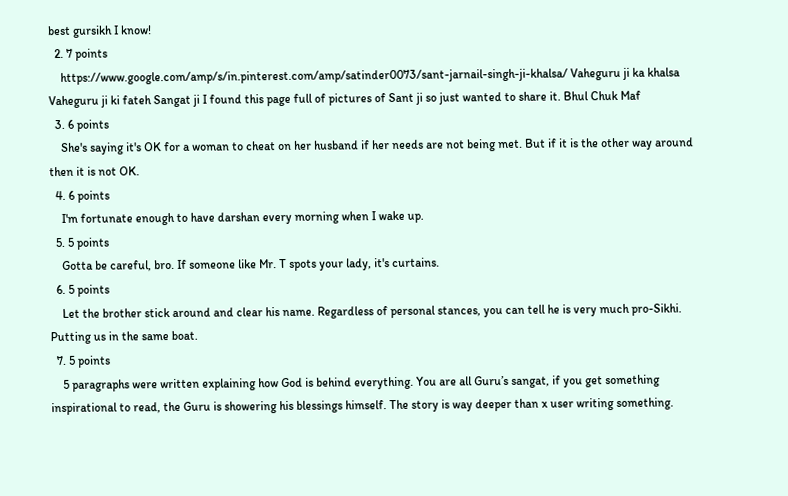best gursikh I know!
  2. 7 points
    https://www.google.com/amp/s/in.pinterest.com/amp/satinder0073/sant-jarnail-singh-ji-khalsa/ Vaheguru ji ka khalsa Vaheguru ji ki fateh Sangat ji I found this page full of pictures of Sant ji so just wanted to share it. Bhul Chuk Maf
  3. 6 points
    She's saying it's OK for a woman to cheat on her husband if her needs are not being met. But if it is the other way around then it is not OK.
  4. 6 points
    I'm fortunate enough to have darshan every morning when I wake up.
  5. 5 points
    Gotta be careful, bro. If someone like Mr. T spots your lady, it's curtains.
  6. 5 points
    Let the brother stick around and clear his name. Regardless of personal stances, you can tell he is very much pro-Sikhi. Putting us in the same boat.
  7. 5 points
    5 paragraphs were written explaining how God is behind everything. You are all Guru’s sangat, if you get something inspirational to read, the Guru is showering his blessings himself. The story is way deeper than x user writing something.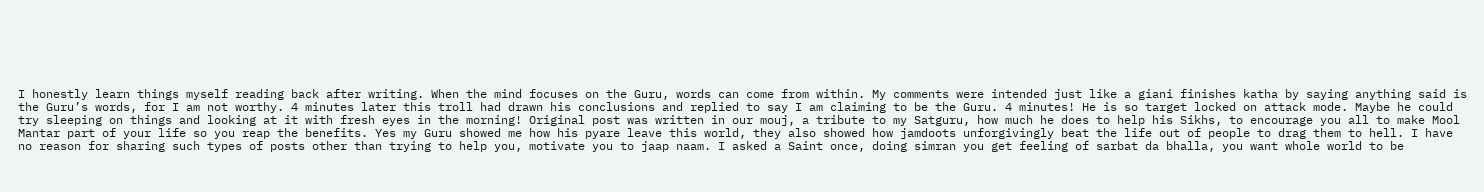I honestly learn things myself reading back after writing. When the mind focuses on the Guru, words can come from within. My comments were intended just like a giani finishes katha by saying anything said is the Guru’s words, for I am not worthy. 4 minutes later this troll had drawn his conclusions and replied to say I am claiming to be the Guru. 4 minutes! He is so target locked on attack mode. Maybe he could try sleeping on things and looking at it with fresh eyes in the morning! Original post was written in our mouj, a tribute to my Satguru, how much he does to help his Sikhs, to encourage you all to make Mool Mantar part of your life so you reap the benefits. Yes my Guru showed me how his pyare leave this world, they also showed how jamdoots unforgivingly beat the life out of people to drag them to hell. I have no reason for sharing such types of posts other than trying to help you, motivate you to jaap naam. I asked a Saint once, doing simran you get feeling of sarbat da bhalla, you want whole world to be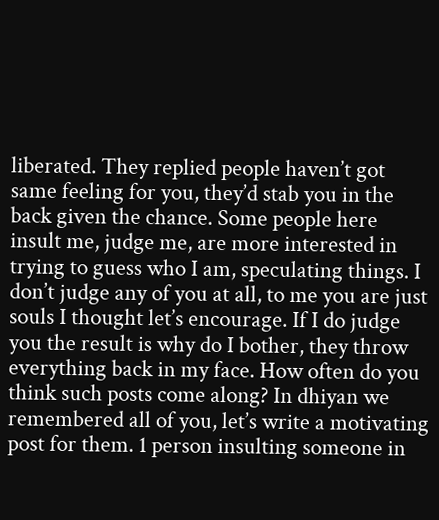liberated. They replied people haven’t got same feeling for you, they’d stab you in the back given the chance. Some people here insult me, judge me, are more interested in trying to guess who I am, speculating things. I don’t judge any of you at all, to me you are just souls I thought let’s encourage. If I do judge you the result is why do I bother, they throw everything back in my face. How often do you think such posts come along? In dhiyan we remembered all of you, let’s write a motivating post for them. 1 person insulting someone in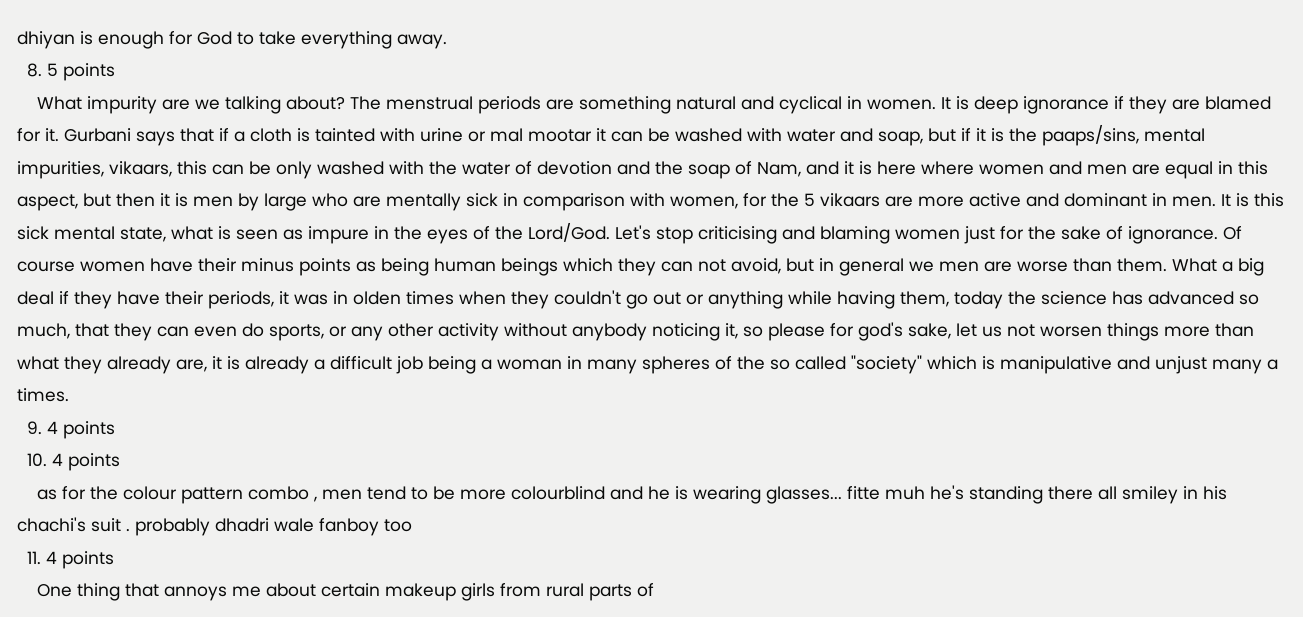dhiyan is enough for God to take everything away.
  8. 5 points
    What impurity are we talking about? The menstrual periods are something natural and cyclical in women. It is deep ignorance if they are blamed for it. Gurbani says that if a cloth is tainted with urine or mal mootar it can be washed with water and soap, but if it is the paaps/sins, mental impurities, vikaars, this can be only washed with the water of devotion and the soap of Nam, and it is here where women and men are equal in this aspect, but then it is men by large who are mentally sick in comparison with women, for the 5 vikaars are more active and dominant in men. It is this sick mental state, what is seen as impure in the eyes of the Lord/God. Let's stop criticising and blaming women just for the sake of ignorance. Of course women have their minus points as being human beings which they can not avoid, but in general we men are worse than them. What a big deal if they have their periods, it was in olden times when they couldn't go out or anything while having them, today the science has advanced so much, that they can even do sports, or any other activity without anybody noticing it, so please for god's sake, let us not worsen things more than what they already are, it is already a difficult job being a woman in many spheres of the so called "society" which is manipulative and unjust many a times.
  9. 4 points
  10. 4 points
    as for the colour pattern combo , men tend to be more colourblind and he is wearing glasses... fitte muh he's standing there all smiley in his chachi's suit . probably dhadri wale fanboy too
  11. 4 points
    One thing that annoys me about certain makeup girls from rural parts of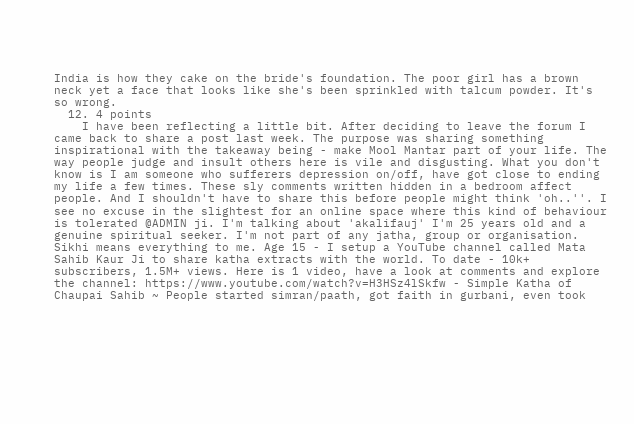India is how they cake on the bride's foundation. The poor girl has a brown neck yet a face that looks like she's been sprinkled with talcum powder. It's so wrong.
  12. 4 points
    I have been reflecting a little bit. After deciding to leave the forum I came back to share a post last week. The purpose was sharing something inspirational with the takeaway being - make Mool Mantar part of your life. The way people judge and insult others here is vile and disgusting. What you don't know is I am someone who sufferers depression on/off, have got close to ending my life a few times. These sly comments written hidden in a bedroom affect people. And I shouldn't have to share this before people might think 'oh..''. I see no excuse in the slightest for an online space where this kind of behaviour is tolerated @ADMIN ji. I'm talking about 'akalifauj' I'm 25 years old and a genuine spiritual seeker. I'm not part of any jatha, group or organisation. Sikhi means everything to me. Age 15 - I setup a YouTube channel called Mata Sahib Kaur Ji to share katha extracts with the world. To date - 10k+ subscribers, 1.5M+ views. Here is 1 video, have a look at comments and explore the channel: https://www.youtube.com/watch?v=H3HSz4lSkfw - Simple Katha of Chaupai Sahib ~ People started simran/paath, got faith in gurbani, even took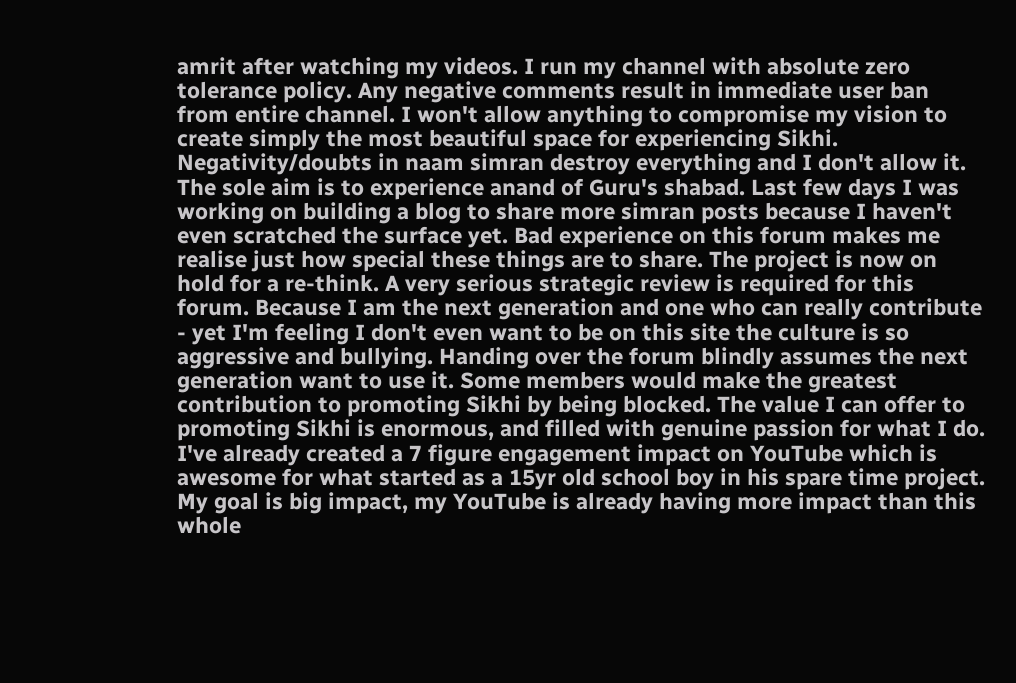amrit after watching my videos. I run my channel with absolute zero tolerance policy. Any negative comments result in immediate user ban from entire channel. I won't allow anything to compromise my vision to create simply the most beautiful space for experiencing Sikhi. Negativity/doubts in naam simran destroy everything and I don't allow it. The sole aim is to experience anand of Guru's shabad. Last few days I was working on building a blog to share more simran posts because I haven't even scratched the surface yet. Bad experience on this forum makes me realise just how special these things are to share. The project is now on hold for a re-think. A very serious strategic review is required for this forum. Because I am the next generation and one who can really contribute - yet I'm feeling I don't even want to be on this site the culture is so aggressive and bullying. Handing over the forum blindly assumes the next generation want to use it. Some members would make the greatest contribution to promoting Sikhi by being blocked. The value I can offer to promoting Sikhi is enormous, and filled with genuine passion for what I do. I've already created a 7 figure engagement impact on YouTube which is awesome for what started as a 15yr old school boy in his spare time project. My goal is big impact, my YouTube is already having more impact than this whole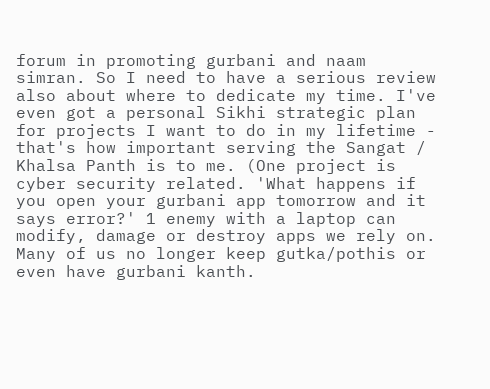forum in promoting gurbani and naam simran. So I need to have a serious review also about where to dedicate my time. I've even got a personal Sikhi strategic plan for projects I want to do in my lifetime - that's how important serving the Sangat / Khalsa Panth is to me. (One project is cyber security related. 'What happens if you open your gurbani app tomorrow and it says error?' 1 enemy with a laptop can modify, damage or destroy apps we rely on. Many of us no longer keep gutka/pothis or even have gurbani kanth.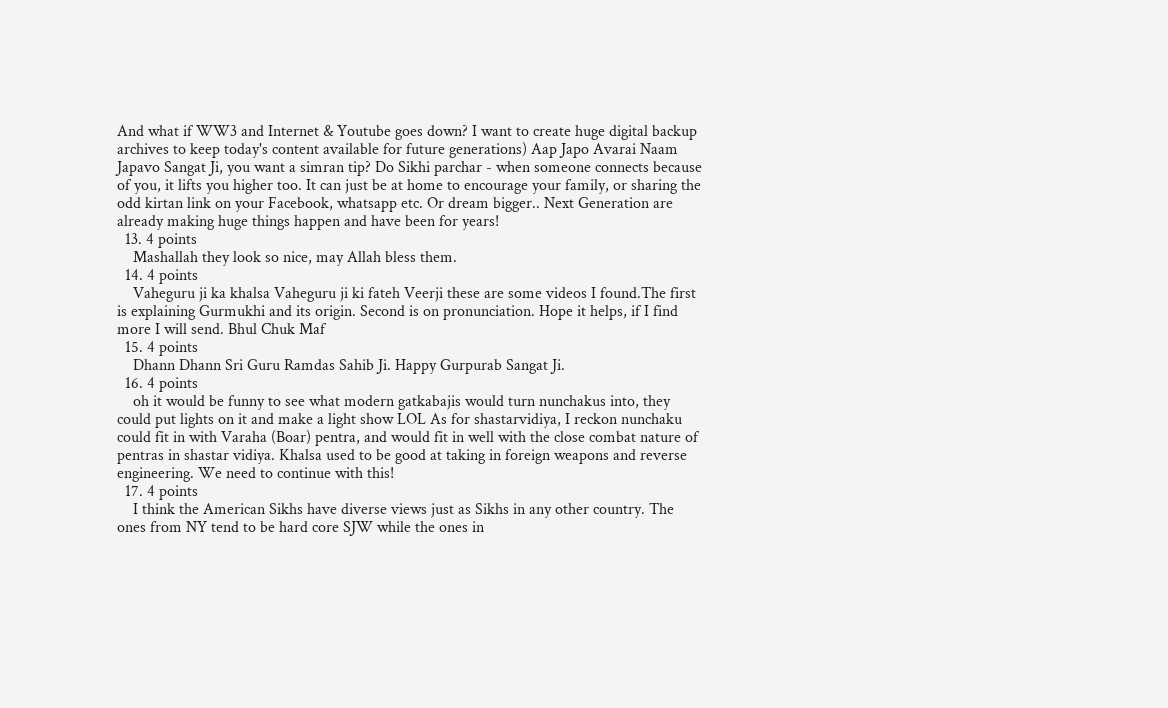And what if WW3 and Internet & Youtube goes down? I want to create huge digital backup archives to keep today's content available for future generations) Aap Japo Avarai Naam Japavo Sangat Ji, you want a simran tip? Do Sikhi parchar - when someone connects because of you, it lifts you higher too. It can just be at home to encourage your family, or sharing the odd kirtan link on your Facebook, whatsapp etc. Or dream bigger.. Next Generation are already making huge things happen and have been for years!
  13. 4 points
    Mashallah they look so nice, may Allah bless them.
  14. 4 points
    Vaheguru ji ka khalsa Vaheguru ji ki fateh Veerji these are some videos I found.The first is explaining Gurmukhi and its origin. Second is on pronunciation. Hope it helps, if I find more I will send. Bhul Chuk Maf
  15. 4 points
    Dhann Dhann Sri Guru Ramdas Sahib Ji. Happy Gurpurab Sangat Ji.
  16. 4 points
    oh it would be funny to see what modern gatkabajis would turn nunchakus into, they could put lights on it and make a light show LOL As for shastarvidiya, I reckon nunchaku could fit in with Varaha (Boar) pentra, and would fit in well with the close combat nature of pentras in shastar vidiya. Khalsa used to be good at taking in foreign weapons and reverse engineering. We need to continue with this!
  17. 4 points
    I think the American Sikhs have diverse views just as Sikhs in any other country. The ones from NY tend to be hard core SJW while the ones in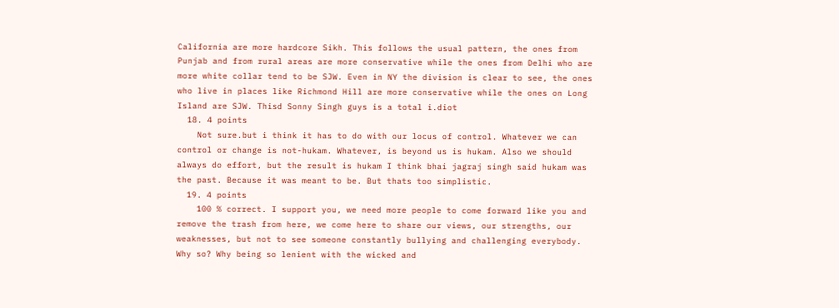California are more hardcore Sikh. This follows the usual pattern, the ones from Punjab and from rural areas are more conservative while the ones from Delhi who are more white collar tend to be SJW. Even in NY the division is clear to see, the ones who live in places like Richmond Hill are more conservative while the ones on Long Island are SJW. Thisd Sonny Singh guys is a total i.diot
  18. 4 points
    Not sure.but i think it has to do with our locus of control. Whatever we can control or change is not-hukam. Whatever, is beyond us is hukam. Also we should always do effort, but the result is hukam I think bhai jagraj singh said hukam was the past. Because it was meant to be. But thats too simplistic.
  19. 4 points
    100 % correct. I support you, we need more people to come forward like you and remove the trash from here, we come here to share our views, our strengths, our weaknesses, but not to see someone constantly bullying and challenging everybody. Why so? Why being so lenient with the wicked and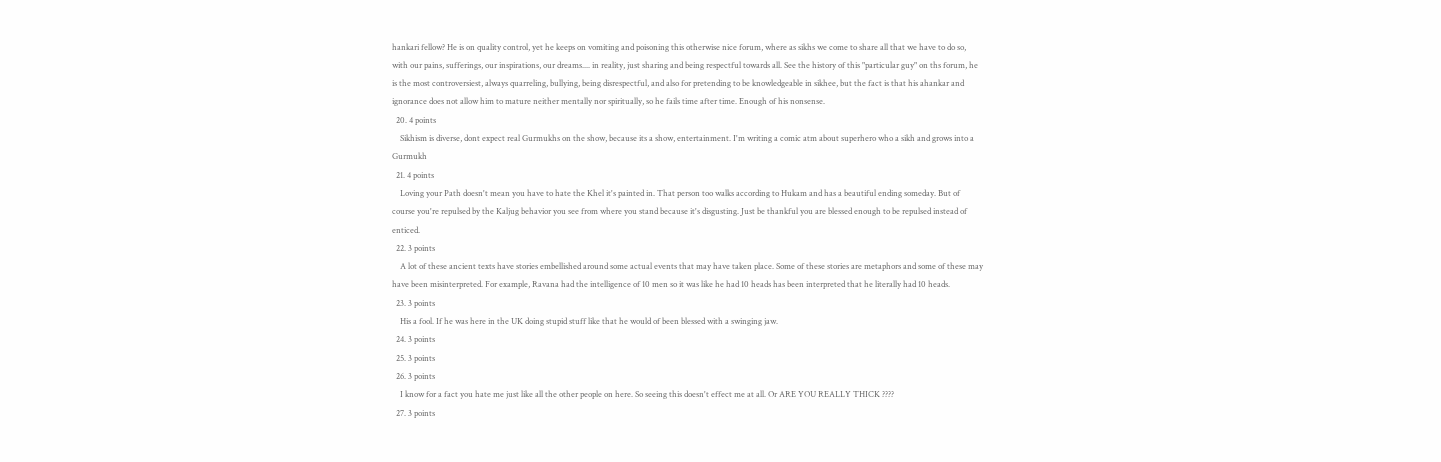hankari fellow? He is on quality control, yet he keeps on vomiting and poisoning this otherwise nice forum, where as sikhs we come to share all that we have to do so, with our pains, sufferings, our inspirations, our dreams.... in reality, just sharing and being respectful towards all. See the history of this "particular guy" on ths forum, he is the most controversiest, always quarreling, bullying, being disrespectful, and also for pretending to be knowledgeable in sikhee, but the fact is that his ahankar and ignorance does not allow him to mature neither mentally nor spiritually, so he fails time after time. Enough of his nonsense.
  20. 4 points
    Sikhism is diverse, dont expect real Gurmukhs on the show, because its a show, entertainment. I'm writing a comic atm about superhero who a sikh and grows into a Gurmukh
  21. 4 points
    Loving your Path doesn't mean you have to hate the Khel it's painted in. That person too walks according to Hukam and has a beautiful ending someday. But of course you're repulsed by the Kaljug behavior you see from where you stand because it's disgusting. Just be thankful you are blessed enough to be repulsed instead of enticed.
  22. 3 points
    A lot of these ancient texts have stories embellished around some actual events that may have taken place. Some of these stories are metaphors and some of these may have been misinterpreted. For example, Ravana had the intelligence of 10 men so it was like he had 10 heads has been interpreted that he literally had 10 heads.
  23. 3 points
    His a fool. If he was here in the UK doing stupid stuff like that he would of been blessed with a swinging jaw.
  24. 3 points
  25. 3 points
  26. 3 points
    I know for a fact you hate me just like all the other people on here. So seeing this doesn't effect me at all. Or ARE YOU REALLY THICK ????
  27. 3 points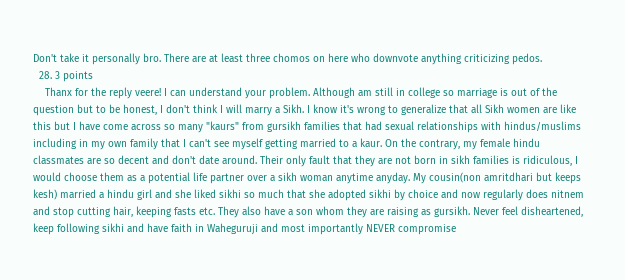Don't take it personally bro. There are at least three chomos on here who downvote anything criticizing pedos.
  28. 3 points
    Thanx for the reply veere! I can understand your problem. Although am still in college so marriage is out of the question but to be honest, I don't think I will marry a Sikh. I know it's wrong to generalize that all Sikh women are like this but I have come across so many "kaurs" from gursikh families that had sexual relationships with hindus/muslims including in my own family that I can't see myself getting married to a kaur. On the contrary, my female hindu classmates are so decent and don't date around. Their only fault that they are not born in sikh families is ridiculous, I would choose them as a potential life partner over a sikh woman anytime anyday. My cousin(non amritdhari but keeps kesh) married a hindu girl and she liked sikhi so much that she adopted sikhi by choice and now regularly does nitnem and stop cutting hair, keeping fasts etc. They also have a son whom they are raising as gursikh. Never feel disheartened, keep following sikhi and have faith in Waheguruji and most importantly NEVER compromise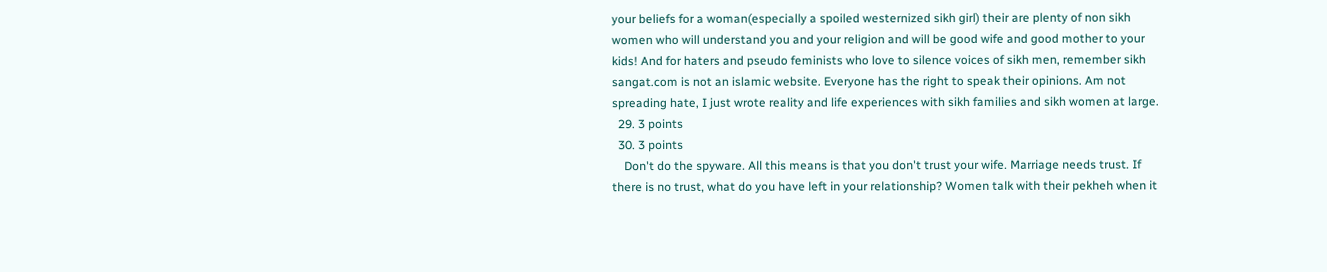your beliefs for a woman(especially a spoiled westernized sikh girl) their are plenty of non sikh women who will understand you and your religion and will be good wife and good mother to your kids! And for haters and pseudo feminists who love to silence voices of sikh men, remember sikh sangat.com is not an islamic website. Everyone has the right to speak their opinions. Am not spreading hate, I just wrote reality and life experiences with sikh families and sikh women at large.
  29. 3 points
  30. 3 points
    Don't do the spyware. All this means is that you don't trust your wife. Marriage needs trust. If there is no trust, what do you have left in your relationship? Women talk with their pekheh when it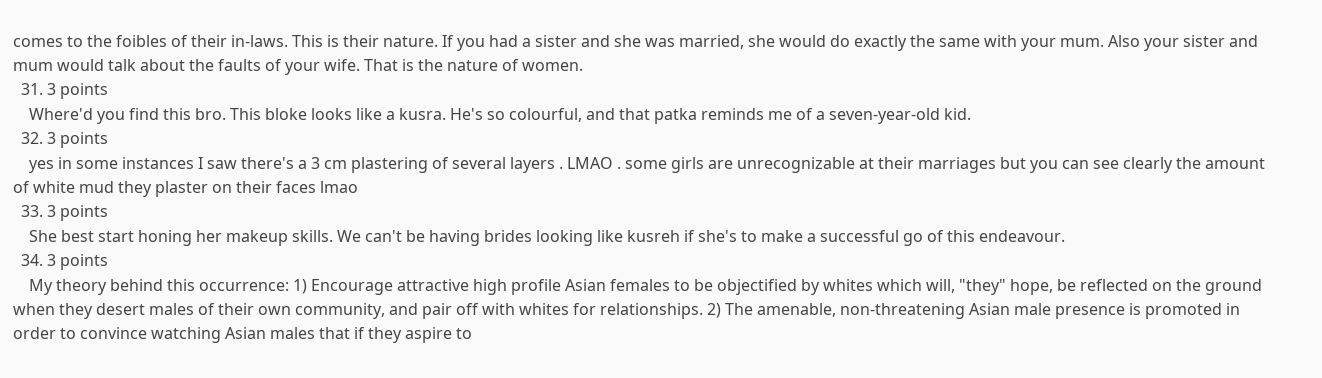comes to the foibles of their in-laws. This is their nature. If you had a sister and she was married, she would do exactly the same with your mum. Also your sister and mum would talk about the faults of your wife. That is the nature of women.
  31. 3 points
    Where'd you find this bro. This bloke looks like a kusra. He's so colourful, and that patka reminds me of a seven-year-old kid.
  32. 3 points
    yes in some instances I saw there's a 3 cm plastering of several layers . LMAO . some girls are unrecognizable at their marriages but you can see clearly the amount of white mud they plaster on their faces lmao
  33. 3 points
    She best start honing her makeup skills. We can't be having brides looking like kusreh if she's to make a successful go of this endeavour.
  34. 3 points
    My theory behind this occurrence: 1) Encourage attractive high profile Asian females to be objectified by whites which will, "they" hope, be reflected on the ground when they desert males of their own community, and pair off with whites for relationships. 2) The amenable, non-threatening Asian male presence is promoted in order to convince watching Asian males that if they aspire to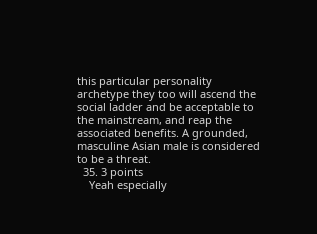this particular personality archetype they too will ascend the social ladder and be acceptable to the mainstream, and reap the associated benefits. A grounded, masculine Asian male is considered to be a threat.
  35. 3 points
    Yeah especially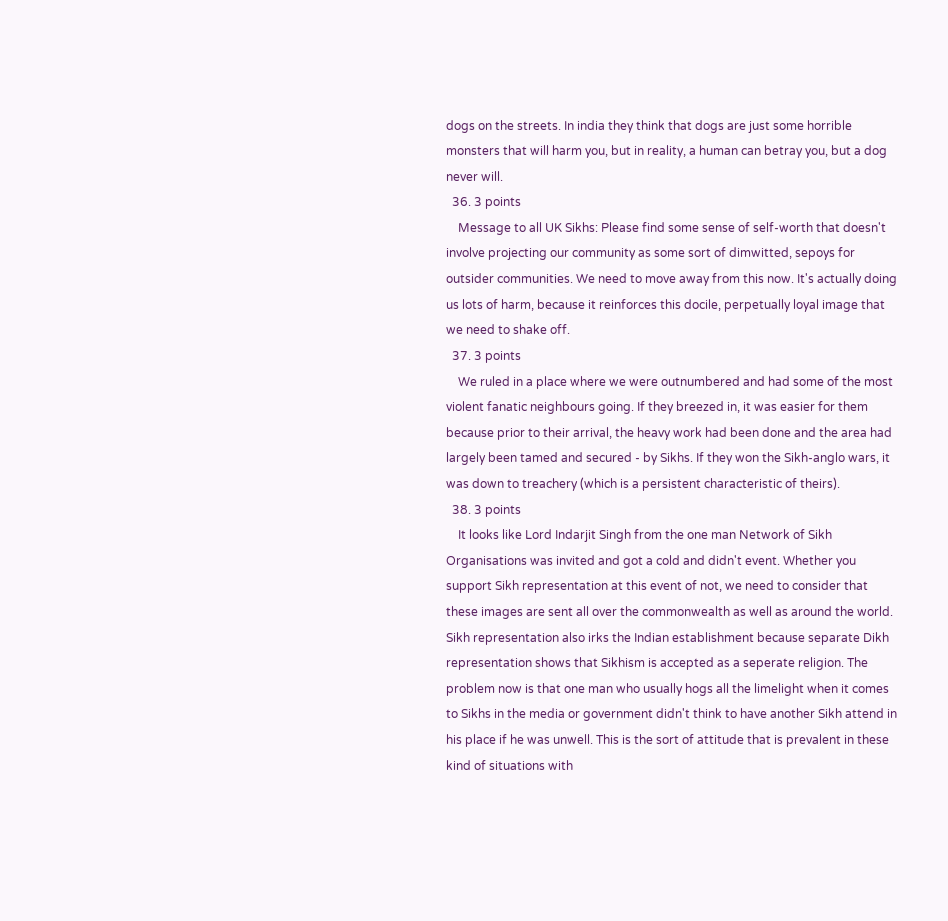dogs on the streets. In india they think that dogs are just some horrible monsters that will harm you, but in reality, a human can betray you, but a dog never will.
  36. 3 points
    Message to all UK Sikhs: Please find some sense of self-worth that doesn't involve projecting our community as some sort of dimwitted, sepoys for outsider communities. We need to move away from this now. It's actually doing us lots of harm, because it reinforces this docile, perpetually loyal image that we need to shake off.
  37. 3 points
    We ruled in a place where we were outnumbered and had some of the most violent fanatic neighbours going. If they breezed in, it was easier for them because prior to their arrival, the heavy work had been done and the area had largely been tamed and secured - by Sikhs. If they won the Sikh-anglo wars, it was down to treachery (which is a persistent characteristic of theirs).
  38. 3 points
    It looks like Lord Indarjit Singh from the one man Network of Sikh Organisations was invited and got a cold and didn't event. Whether you support Sikh representation at this event of not, we need to consider that these images are sent all over the commonwealth as well as around the world. Sikh representation also irks the Indian establishment because separate Dikh representation shows that Sikhism is accepted as a seperate religion. The problem now is that one man who usually hogs all the limelight when it comes to Sikhs in the media or government didn't think to have another Sikh attend in his place if he was unwell. This is the sort of attitude that is prevalent in these kind of situations with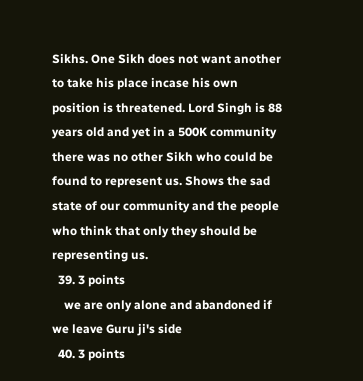Sikhs. One Sikh does not want another to take his place incase his own position is threatened. Lord Singh is 88 years old and yet in a 500K community there was no other Sikh who could be found to represent us. Shows the sad state of our community and the people who think that only they should be representing us.
  39. 3 points
    we are only alone and abandoned if we leave Guru ji's side
  40. 3 points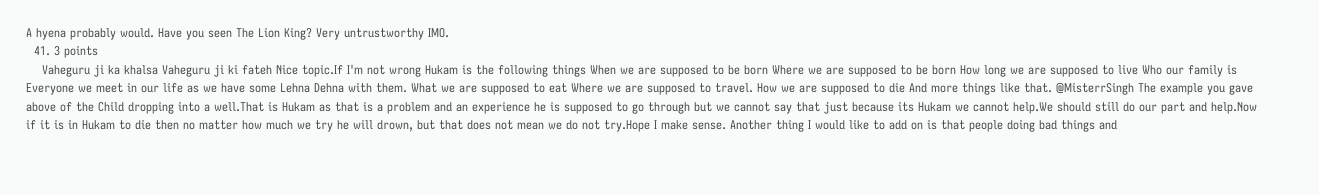A hyena probably would. Have you seen The Lion King? Very untrustworthy IMO.
  41. 3 points
    Vaheguru ji ka khalsa Vaheguru ji ki fateh Nice topic.If I'm not wrong Hukam is the following things When we are supposed to be born Where we are supposed to be born How long we are supposed to live Who our family is Everyone we meet in our life as we have some Lehna Dehna with them. What we are supposed to eat Where we are supposed to travel. How we are supposed to die And more things like that. @MisterrSingh The example you gave above of the Child dropping into a well.That is Hukam as that is a problem and an experience he is supposed to go through but we cannot say that just because its Hukam we cannot help.We should still do our part and help.Now if it is in Hukam to die then no matter how much we try he will drown, but that does not mean we do not try.Hope I make sense. Another thing I would like to add on is that people doing bad things and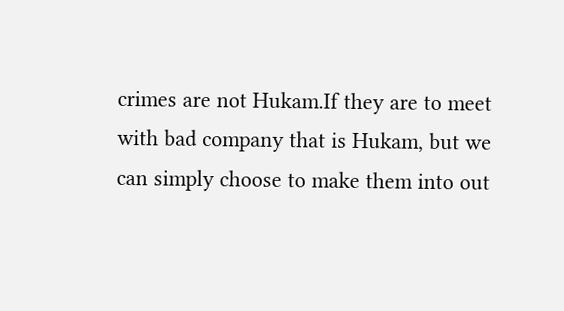crimes are not Hukam.If they are to meet with bad company that is Hukam, but we can simply choose to make them into out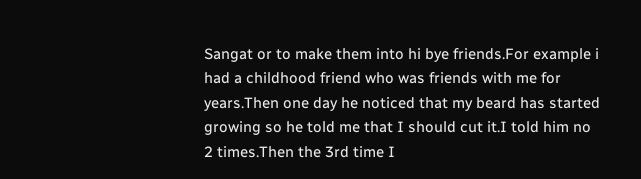Sangat or to make them into hi bye friends.For example i had a childhood friend who was friends with me for years.Then one day he noticed that my beard has started growing so he told me that I should cut it.I told him no 2 times.Then the 3rd time I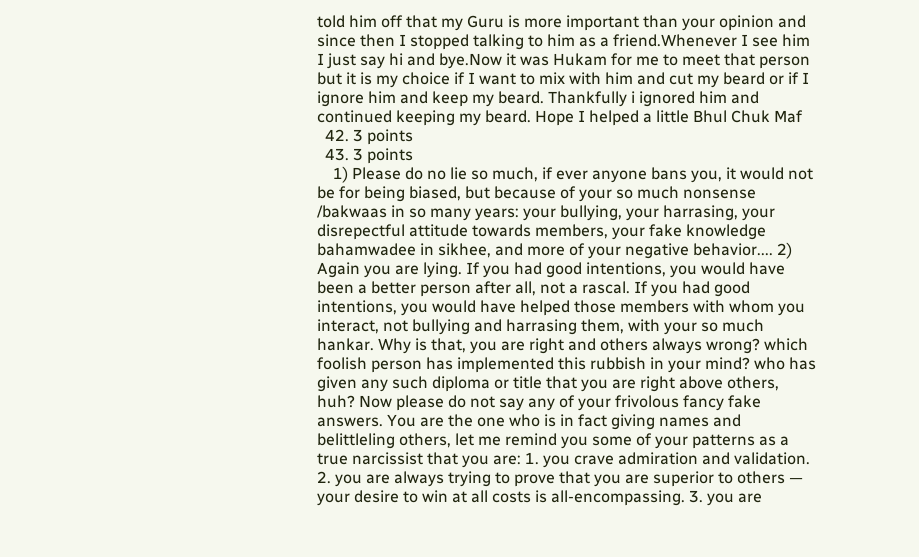told him off that my Guru is more important than your opinion and since then I stopped talking to him as a friend.Whenever I see him I just say hi and bye.Now it was Hukam for me to meet that person but it is my choice if I want to mix with him and cut my beard or if I ignore him and keep my beard. Thankfully i ignored him and continued keeping my beard. Hope I helped a little Bhul Chuk Maf
  42. 3 points
  43. 3 points
    1) Please do no lie so much, if ever anyone bans you, it would not be for being biased, but because of your so much nonsense /bakwaas in so many years: your bullying, your harrasing, your disrepectful attitude towards members, your fake knowledge bahamwadee in sikhee, and more of your negative behavior.... 2) Again you are lying. If you had good intentions, you would have been a better person after all, not a rascal. If you had good intentions, you would have helped those members with whom you interact, not bullying and harrasing them, with your so much hankar. Why is that, you are right and others always wrong? which foolish person has implemented this rubbish in your mind? who has given any such diploma or title that you are right above others, huh? Now please do not say any of your frivolous fancy fake answers. You are the one who is in fact giving names and belittleling others, let me remind you some of your patterns as a true narcissist that you are: 1. you crave admiration and validation. 2. you are always trying to prove that you are superior to others — your desire to win at all costs is all-encompassing. 3. you are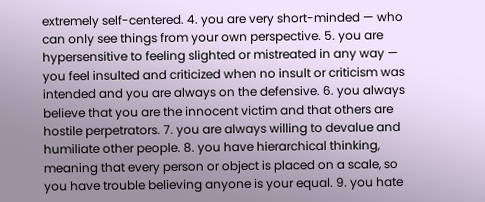extremely self-centered. 4. you are very short-minded — who can only see things from your own perspective. 5. you are hypersensitive to feeling slighted or mistreated in any way — you feel insulted and criticized when no insult or criticism was intended and you are always on the defensive. 6. you always believe that you are the innocent victim and that others are hostile perpetrators. 7. you are always willing to devalue and humiliate other people. 8. you have hierarchical thinking, meaning that every person or object is placed on a scale, so you have trouble believing anyone is your equal. 9. you hate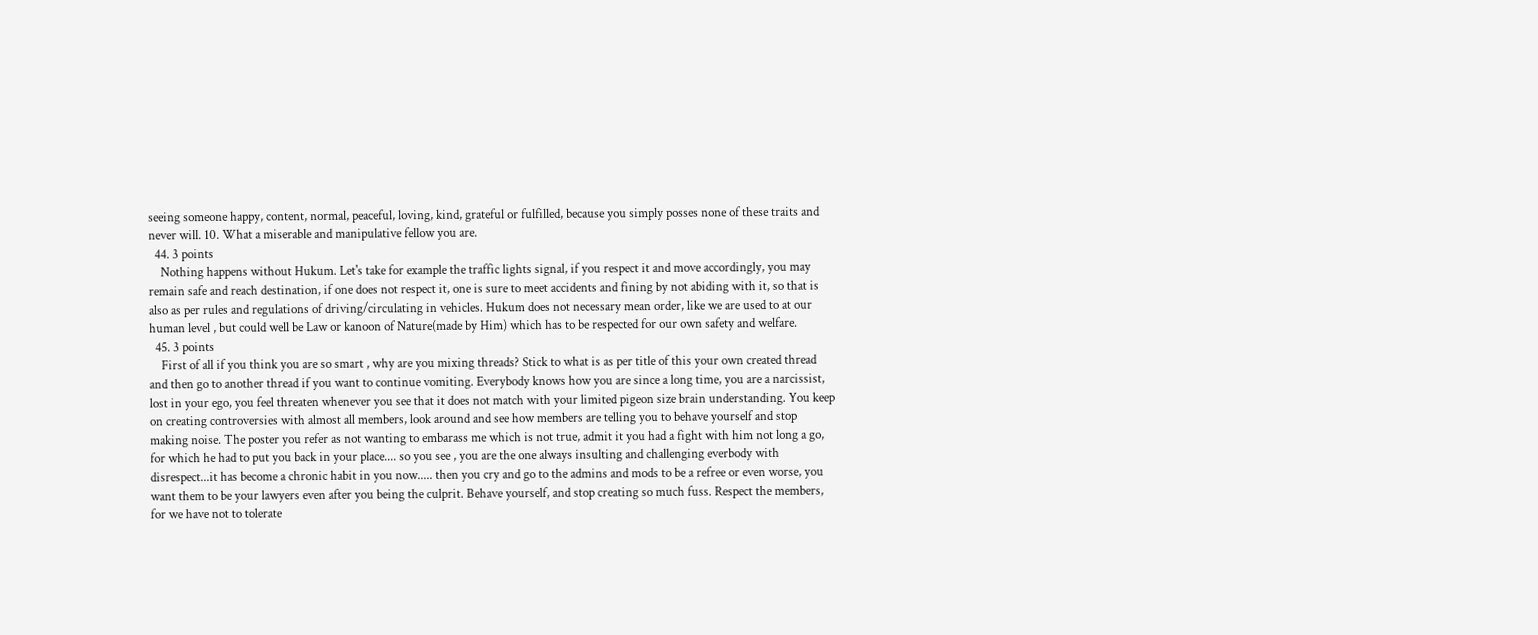seeing someone happy, content, normal, peaceful, loving, kind, grateful or fulfilled, because you simply posses none of these traits and never will. 10. What a miserable and manipulative fellow you are.
  44. 3 points
    Nothing happens without Hukum. Let's take for example the traffic lights signal, if you respect it and move accordingly, you may remain safe and reach destination, if one does not respect it, one is sure to meet accidents and fining by not abiding with it, so that is also as per rules and regulations of driving/circulating in vehicles. Hukum does not necessary mean order, like we are used to at our human level , but could well be Law or kanoon of Nature(made by Him) which has to be respected for our own safety and welfare.
  45. 3 points
    First of all if you think you are so smart , why are you mixing threads? Stick to what is as per title of this your own created thread and then go to another thread if you want to continue vomiting. Everybody knows how you are since a long time, you are a narcissist, lost in your ego, you feel threaten whenever you see that it does not match with your limited pigeon size brain understanding. You keep on creating controversies with almost all members, look around and see how members are telling you to behave yourself and stop making noise. The poster you refer as not wanting to embarass me which is not true, admit it you had a fight with him not long a go, for which he had to put you back in your place.... so you see , you are the one always insulting and challenging everbody with disrespect...it has become a chronic habit in you now..... then you cry and go to the admins and mods to be a refree or even worse, you want them to be your lawyers even after you being the culprit. Behave yourself, and stop creating so much fuss. Respect the members, for we have not to tolerate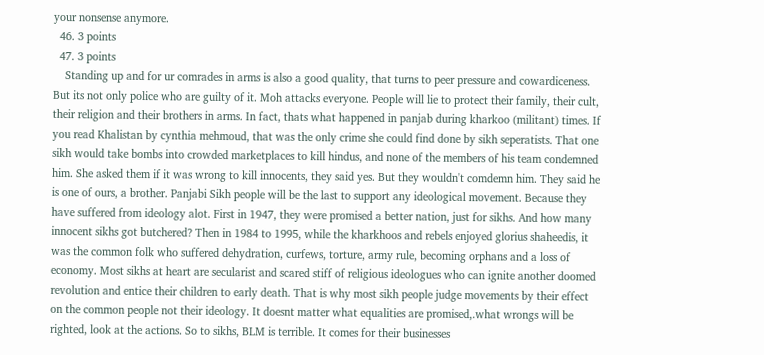your nonsense anymore.
  46. 3 points
  47. 3 points
    Standing up and for ur comrades in arms is also a good quality, that turns to peer pressure and cowardiceness. But its not only police who are guilty of it. Moh attacks everyone. People will lie to protect their family, their cult, their religion and their brothers in arms. In fact, thats what happened in panjab during kharkoo (militant) times. If you read Khalistan by cynthia mehmoud, that was the only crime she could find done by sikh seperatists. That one sikh would take bombs into crowded marketplaces to kill hindus, and none of the members of his team condemned him. She asked them if it was wrong to kill innocents, they said yes. But they wouldn't comdemn him. They said he is one of ours, a brother. Panjabi Sikh people will be the last to support any ideological movement. Because they have suffered from ideology alot. First in 1947, they were promised a better nation, just for sikhs. And how many innocent sikhs got butchered? Then in 1984 to 1995, while the kharkhoos and rebels enjoyed glorius shaheedis, it was the common folk who suffered dehydration, curfews, torture, army rule, becoming orphans and a loss of economy. Most sikhs at heart are secularist and scared stiff of religious ideologues who can ignite another doomed revolution and entice their children to early death. That is why most sikh people judge movements by their effect on the common people not their ideology. It doesnt matter what equalities are promised,.what wrongs will be righted, look at the actions. So to sikhs, BLM is terrible. It comes for their businesses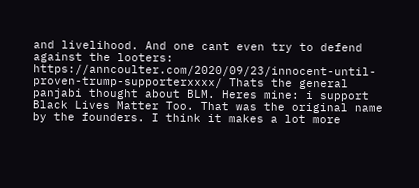and livelihood. And one cant even try to defend against the looters: https://anncoulter.com/2020/09/23/innocent-until-proven-trump-supporterxxxx/ Thats the general panjabi thought about BLM. Heres mine: i support Black Lives Matter Too. That was the original name by the founders. I think it makes a lot more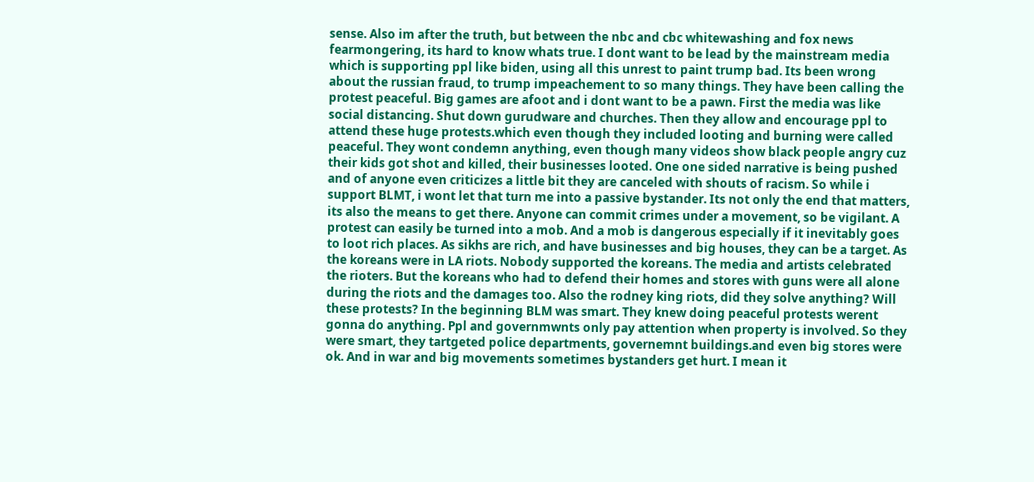sense. Also im after the truth, but between the nbc and cbc whitewashing and fox news fearmongering, its hard to know whats true. I dont want to be lead by the mainstream media which is supporting ppl like biden, using all this unrest to paint trump bad. Its been wrong about the russian fraud, to trump impeachement to so many things. They have been calling the protest peaceful. Big games are afoot and i dont want to be a pawn. First the media was like social distancing. Shut down gurudware and churches. Then they allow and encourage ppl to attend these huge protests.which even though they included looting and burning were called peaceful. They wont condemn anything, even though many videos show black people angry cuz their kids got shot and killed, their businesses looted. One one sided narrative is being pushed and of anyone even criticizes a little bit they are canceled with shouts of racism. So while i support BLMT, i wont let that turn me into a passive bystander. Its not only the end that matters, its also the means to get there. Anyone can commit crimes under a movement, so be vigilant. A protest can easily be turned into a mob. And a mob is dangerous especially if it inevitably goes to loot rich places. As sikhs are rich, and have businesses and big houses, they can be a target. As the koreans were in LA riots. Nobody supported the koreans. The media and artists celebrated the rioters. But the koreans who had to defend their homes and stores with guns were all alone during the riots and the damages too. Also the rodney king riots, did they solve anything? Will these protests? In the beginning BLM was smart. They knew doing peaceful protests werent gonna do anything. Ppl and governmwnts only pay attention when property is involved. So they were smart, they tartgeted police departments, governemnt buildings.and even big stores were ok. And in war and big movements sometimes bystanders get hurt. I mean it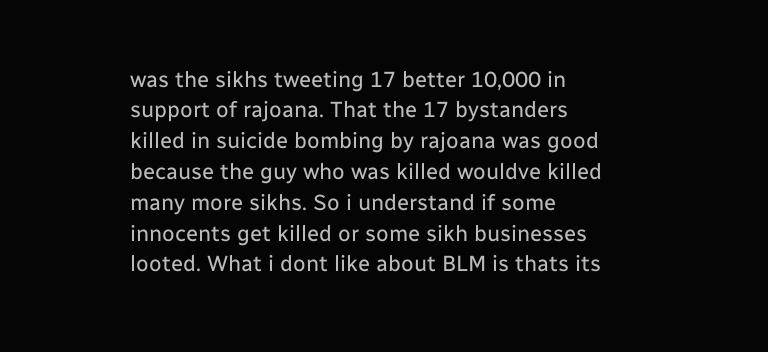was the sikhs tweeting 17 better 10,000 in support of rajoana. That the 17 bystanders killed in suicide bombing by rajoana was good because the guy who was killed wouldve killed many more sikhs. So i understand if some innocents get killed or some sikh businesses looted. What i dont like about BLM is thats its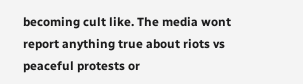becoming cult like. The media wont report anything true about riots vs peaceful protests or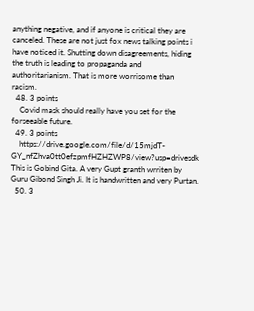anything negative, and if anyone is critical they are canceled. These are not just fox news talking points i have noticed it. Shutting down disagreements, hiding the truth is leading to propaganda and authoritarianism. That is more worrisome than racism.
  48. 3 points
    Covid mask should really have you set for the forseeable future.
  49. 3 points
    https://drive.google.com/file/d/15mjdT-GY_nfZhva0tt0efzpmfHZHZWP8/view?usp=drivesdk This is Gobind Gita. A very Gupt granth wrriten by Guru Gibond Singh Ji. It is handwritten and very Purtan.
  50. 3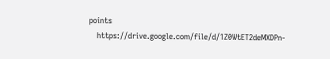points
    https://drive.google.com/file/d/1Z0WtET2deMXDPn-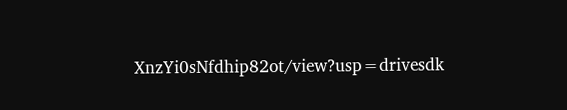XnzYi0sNfdhip82ot/view?usp=drivesdk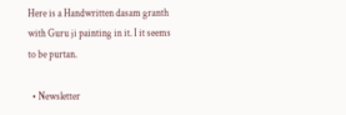Here is a Handwritten dasam granth with Guru ji painting in it. I it seems to be purtan.

  • Newsletter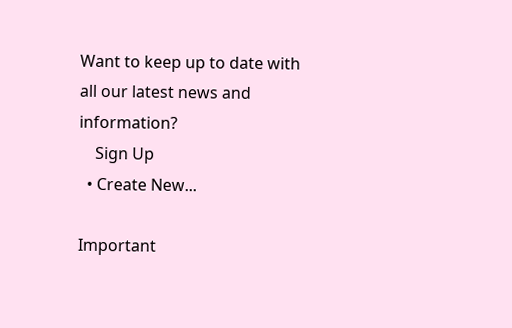Want to keep up to date with all our latest news and information?
    Sign Up
  • Create New...

Important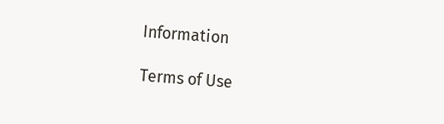Information

Terms of Use